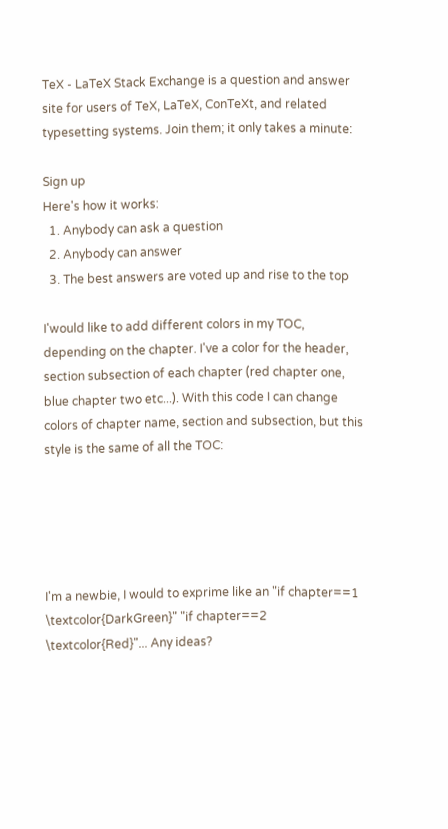TeX - LaTeX Stack Exchange is a question and answer site for users of TeX, LaTeX, ConTeXt, and related typesetting systems. Join them; it only takes a minute:

Sign up
Here's how it works:
  1. Anybody can ask a question
  2. Anybody can answer
  3. The best answers are voted up and rise to the top

I'would like to add different colors in my TOC, depending on the chapter. I've a color for the header, section subsection of each chapter (red chapter one, blue chapter two etc...). With this code I can change colors of chapter name, section and subsection, but this style is the same of all the TOC:





I'm a newbie, I would to exprime like an "if chapter==1 \textcolor{DarkGreen}" "if chapter==2 \textcolor{Red}"... Any ideas?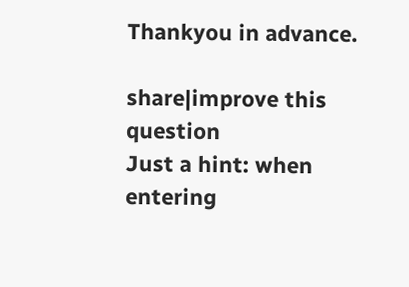Thankyou in advance.

share|improve this question
Just a hint: when entering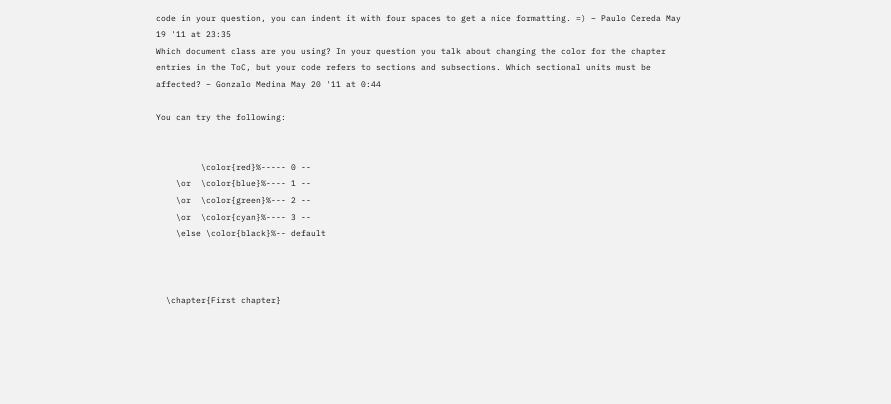code in your question, you can indent it with four spaces to get a nice formatting. =) – Paulo Cereda May 19 '11 at 23:35
Which document class are you using? In your question you talk about changing the color for the chapter entries in the ToC, but your code refers to sections and subsections. Which sectional units must be affected? – Gonzalo Medina May 20 '11 at 0:44

You can try the following:


         \color{red}%----- 0 --
    \or  \color{blue}%---- 1 --
    \or  \color{green}%--- 2 --
    \or  \color{cyan}%---- 3 --
    \else \color{black}%-- default



  \chapter{First chapter}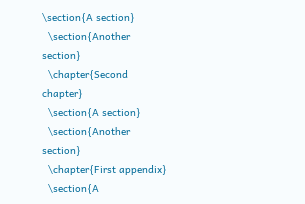\section{A section}
  \section{Another section}
  \chapter{Second chapter}
  \section{A section}
  \section{Another section}
  \chapter{First appendix}
  \section{A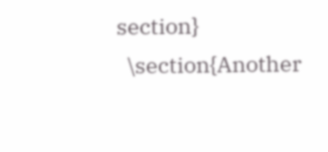section}
  \section{Another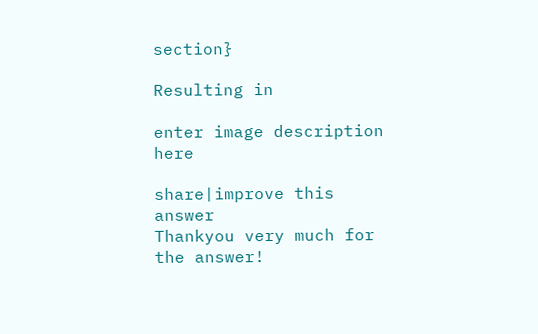section}

Resulting in

enter image description here

share|improve this answer
Thankyou very much for the answer!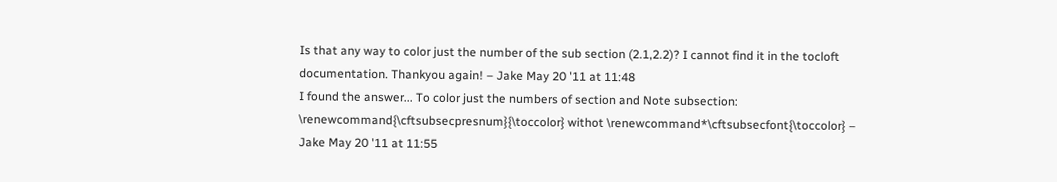Is that any way to color just the number of the sub section (2.1,2.2)? I cannot find it in the tocloft documentation. Thankyou again! – Jake May 20 '11 at 11:48
I found the answer... To color just the numbers of section and Note subsection: \renewcommand{\cftsubsecpresnum}{\toccolor} withot \renewcommand*\cftsubsecfont{\toccolor} – Jake May 20 '11 at 11:55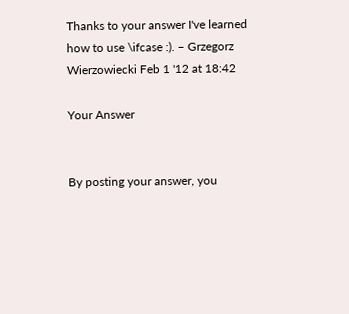Thanks to your answer I've learned how to use \ifcase :). – Grzegorz Wierzowiecki Feb 1 '12 at 18:42

Your Answer


By posting your answer, you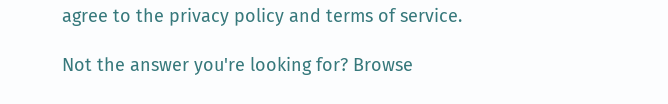agree to the privacy policy and terms of service.

Not the answer you're looking for? Browse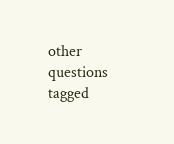other questions tagged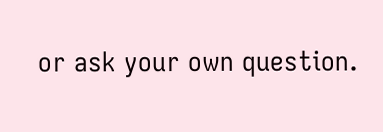or ask your own question.